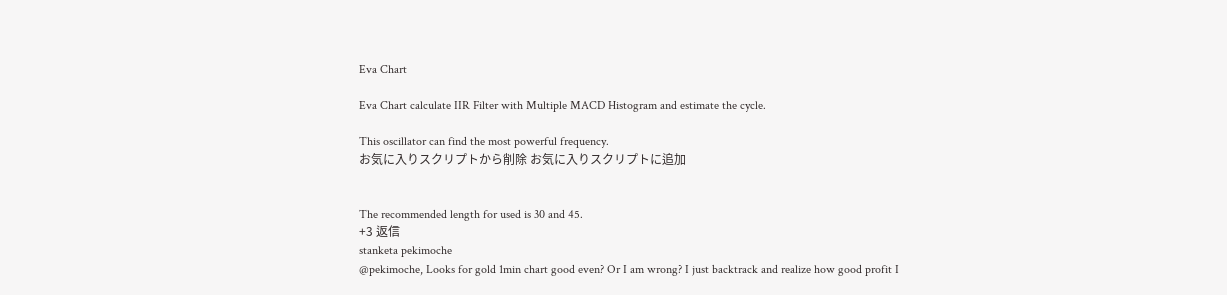Eva Chart

Eva Chart calculate IIR Filter with Multiple MACD Histogram and estimate the cycle.

This oscillator can find the most powerful frequency.
お気に入りスクリプトから削除 お気に入りスクリプトに追加


The recommended length for used is 30 and 45.
+3 返信
stanketa pekimoche
@pekimoche, Looks for gold 1min chart good even? Or I am wrong? I just backtrack and realize how good profit I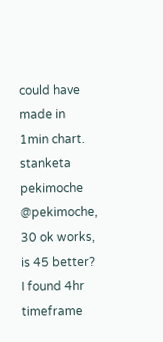could have made in 1min chart.
stanketa pekimoche
@pekimoche, 30 ok works, is 45 better? I found 4hr timeframe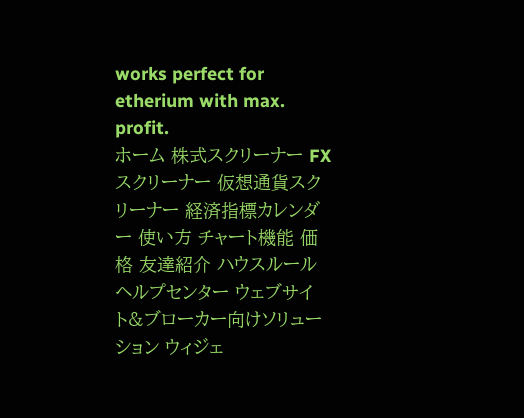works perfect for etherium with max. profit.
ホーム 株式スクリーナー FXスクリーナー 仮想通貨スクリーナー 経済指標カレンダー 使い方 チャート機能 価格 友達紹介 ハウスルール ヘルプセンター ウェブサイト&ブローカー向けソリューション ウィジェ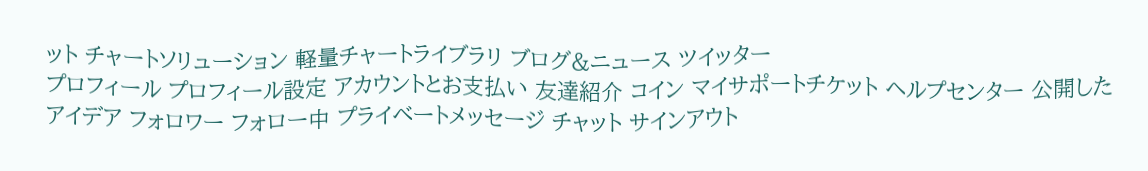ット チャートソリューション 軽量チャートライブラリ ブログ&ニュース ツイッター
プロフィール プロフィール設定 アカウントとお支払い 友達紹介 コイン マイサポートチケット ヘルプセンター 公開したアイデア フォロワー フォロー中 プライベートメッセージ チャット サインアウト